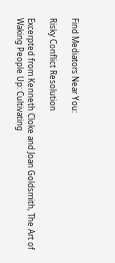Find Mediators Near You:

Risky Conflict Resolution

Excerpted from Kenneth Cloke and Joan Goldsmith, The Art of Waking People Up: Cultivating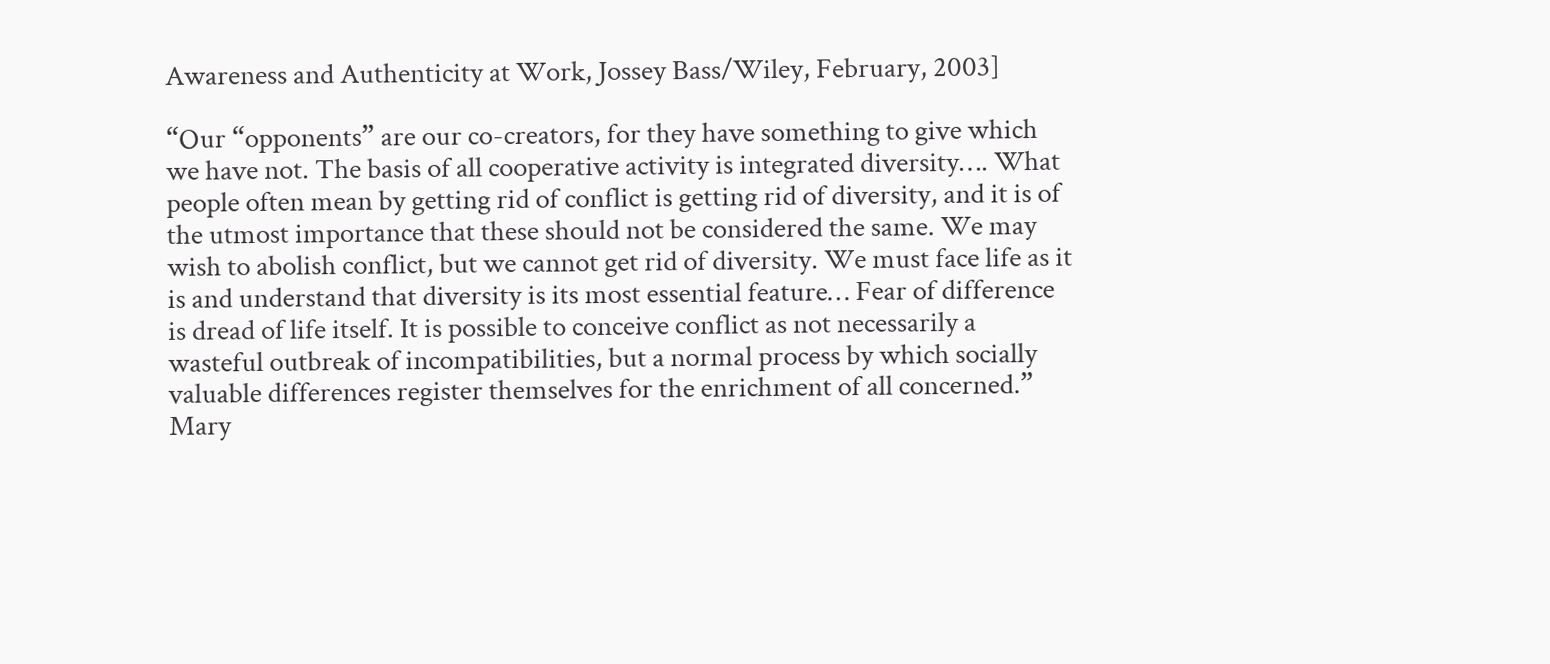Awareness and Authenticity at Work, Jossey Bass/Wiley, February, 2003]

“Our “opponents” are our co-creators, for they have something to give which we have not. The basis of all cooperative activity is integrated diversity…. What people often mean by getting rid of conflict is getting rid of diversity, and it is of the utmost importance that these should not be considered the same. We may wish to abolish conflict, but we cannot get rid of diversity. We must face life as it is and understand that diversity is its most essential feature… Fear of difference is dread of life itself. It is possible to conceive conflict as not necessarily a wasteful outbreak of incompatibilities, but a normal process by which socially valuable differences register themselves for the enrichment of all concerned.”
Mary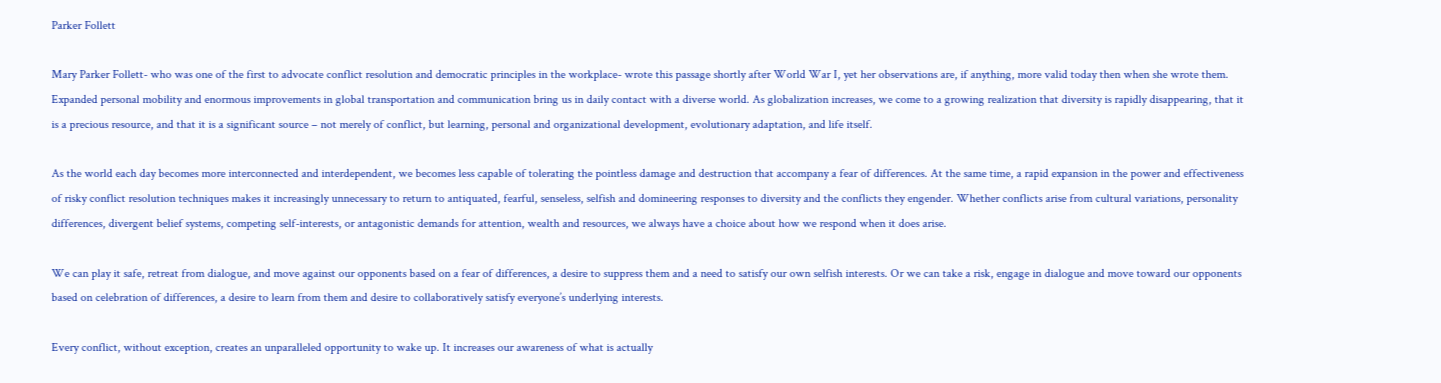Parker Follett

Mary Parker Follett- who was one of the first to advocate conflict resolution and democratic principles in the workplace- wrote this passage shortly after World War I, yet her observations are, if anything, more valid today then when she wrote them. Expanded personal mobility and enormous improvements in global transportation and communication bring us in daily contact with a diverse world. As globalization increases, we come to a growing realization that diversity is rapidly disappearing, that it is a precious resource, and that it is a significant source – not merely of conflict, but learning, personal and organizational development, evolutionary adaptation, and life itself.

As the world each day becomes more interconnected and interdependent, we becomes less capable of tolerating the pointless damage and destruction that accompany a fear of differences. At the same time, a rapid expansion in the power and effectiveness of risky conflict resolution techniques makes it increasingly unnecessary to return to antiquated, fearful, senseless, selfish and domineering responses to diversity and the conflicts they engender. Whether conflicts arise from cultural variations, personality differences, divergent belief systems, competing self-interests, or antagonistic demands for attention, wealth and resources, we always have a choice about how we respond when it does arise.

We can play it safe, retreat from dialogue, and move against our opponents based on a fear of differences, a desire to suppress them and a need to satisfy our own selfish interests. Or we can take a risk, engage in dialogue and move toward our opponents based on celebration of differences, a desire to learn from them and desire to collaboratively satisfy everyone’s underlying interests.

Every conflict, without exception, creates an unparalleled opportunity to wake up. It increases our awareness of what is actually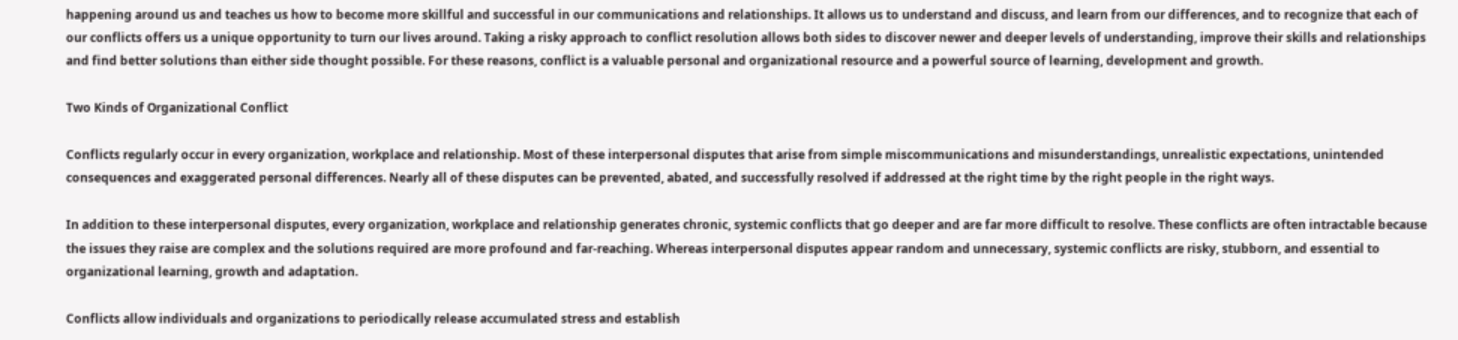happening around us and teaches us how to become more skillful and successful in our communications and relationships. It allows us to understand and discuss, and learn from our differences, and to recognize that each of our conflicts offers us a unique opportunity to turn our lives around. Taking a risky approach to conflict resolution allows both sides to discover newer and deeper levels of understanding, improve their skills and relationships and find better solutions than either side thought possible. For these reasons, conflict is a valuable personal and organizational resource and a powerful source of learning, development and growth.

Two Kinds of Organizational Conflict

Conflicts regularly occur in every organization, workplace and relationship. Most of these interpersonal disputes that arise from simple miscommunications and misunderstandings, unrealistic expectations, unintended consequences and exaggerated personal differences. Nearly all of these disputes can be prevented, abated, and successfully resolved if addressed at the right time by the right people in the right ways.

In addition to these interpersonal disputes, every organization, workplace and relationship generates chronic, systemic conflicts that go deeper and are far more difficult to resolve. These conflicts are often intractable because the issues they raise are complex and the solutions required are more profound and far-reaching. Whereas interpersonal disputes appear random and unnecessary, systemic conflicts are risky, stubborn, and essential to organizational learning, growth and adaptation.

Conflicts allow individuals and organizations to periodically release accumulated stress and establish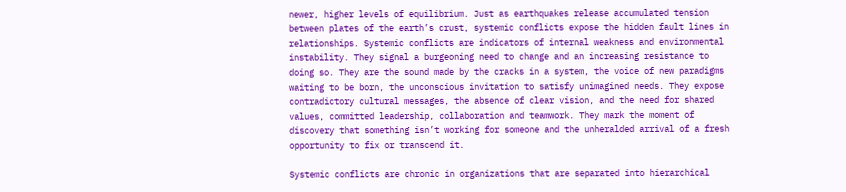newer, higher levels of equilibrium. Just as earthquakes release accumulated tension between plates of the earth’s crust, systemic conflicts expose the hidden fault lines in relationships. Systemic conflicts are indicators of internal weakness and environmental instability. They signal a burgeoning need to change and an increasing resistance to doing so. They are the sound made by the cracks in a system, the voice of new paradigms waiting to be born, the unconscious invitation to satisfy unimagined needs. They expose contradictory cultural messages, the absence of clear vision, and the need for shared values, committed leadership, collaboration and teamwork. They mark the moment of discovery that something isn’t working for someone and the unheralded arrival of a fresh opportunity to fix or transcend it.

Systemic conflicts are chronic in organizations that are separated into hierarchical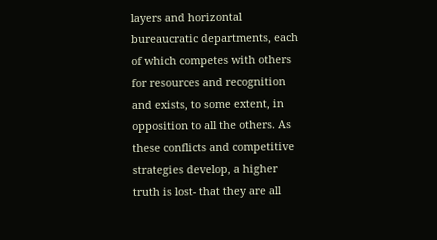layers and horizontal bureaucratic departments, each of which competes with others for resources and recognition and exists, to some extent, in opposition to all the others. As these conflicts and competitive strategies develop, a higher truth is lost- that they are all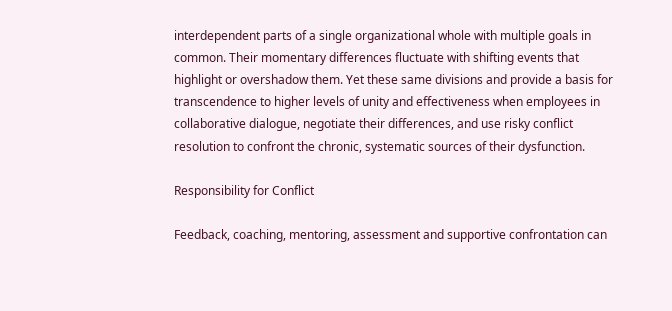interdependent parts of a single organizational whole with multiple goals in common. Their momentary differences fluctuate with shifting events that highlight or overshadow them. Yet these same divisions and provide a basis for transcendence to higher levels of unity and effectiveness when employees in collaborative dialogue, negotiate their differences, and use risky conflict resolution to confront the chronic, systematic sources of their dysfunction.

Responsibility for Conflict

Feedback, coaching, mentoring, assessment and supportive confrontation can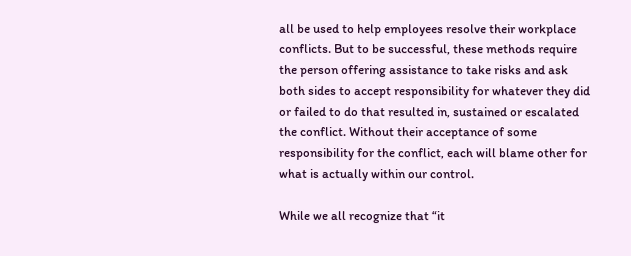all be used to help employees resolve their workplace conflicts. But to be successful, these methods require the person offering assistance to take risks and ask both sides to accept responsibility for whatever they did or failed to do that resulted in, sustained or escalated the conflict. Without their acceptance of some responsibility for the conflict, each will blame other for what is actually within our control.

While we all recognize that “it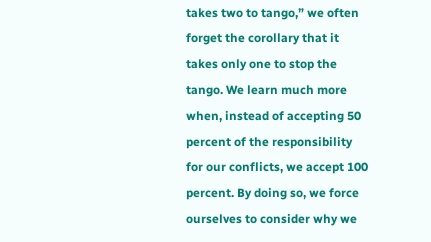takes two to tango,” we often forget the corollary that it takes only one to stop the tango. We learn much more when, instead of accepting 50 percent of the responsibility for our conflicts, we accept 100 percent. By doing so, we force ourselves to consider why we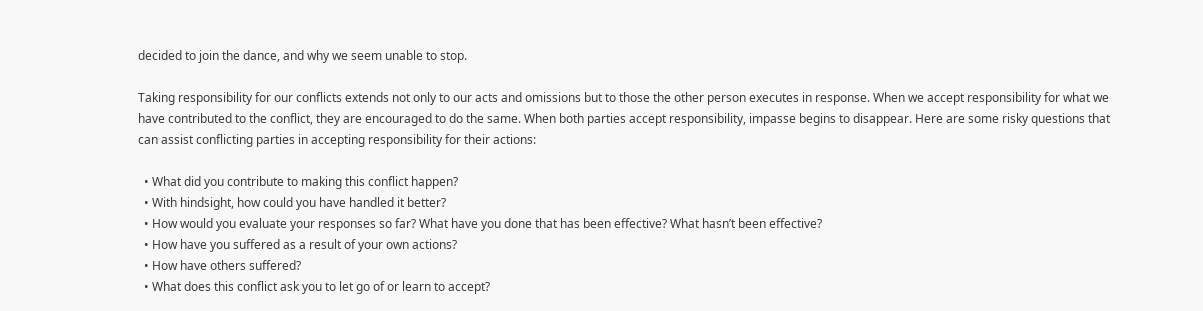decided to join the dance, and why we seem unable to stop.

Taking responsibility for our conflicts extends not only to our acts and omissions but to those the other person executes in response. When we accept responsibility for what we have contributed to the conflict, they are encouraged to do the same. When both parties accept responsibility, impasse begins to disappear. Here are some risky questions that can assist conflicting parties in accepting responsibility for their actions:

  • What did you contribute to making this conflict happen?
  • With hindsight, how could you have handled it better?
  • How would you evaluate your responses so far? What have you done that has been effective? What hasn’t been effective?
  • How have you suffered as a result of your own actions?
  • How have others suffered?
  • What does this conflict ask you to let go of or learn to accept?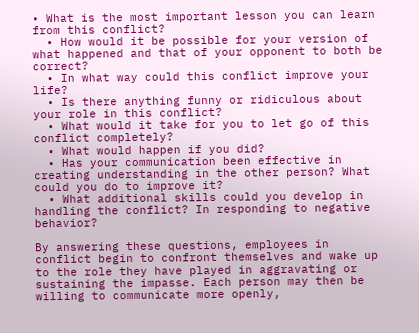• What is the most important lesson you can learn from this conflict?
  • How would it be possible for your version of what happened and that of your opponent to both be correct?
  • In what way could this conflict improve your life?
  • Is there anything funny or ridiculous about your role in this conflict?
  • What would it take for you to let go of this conflict completely?
  • What would happen if you did?
  • Has your communication been effective in creating understanding in the other person? What could you do to improve it?
  • What additional skills could you develop in handling the conflict? In responding to negative behavior?

By answering these questions, employees in conflict begin to confront themselves and wake up to the role they have played in aggravating or sustaining the impasse. Each person may then be willing to communicate more openly,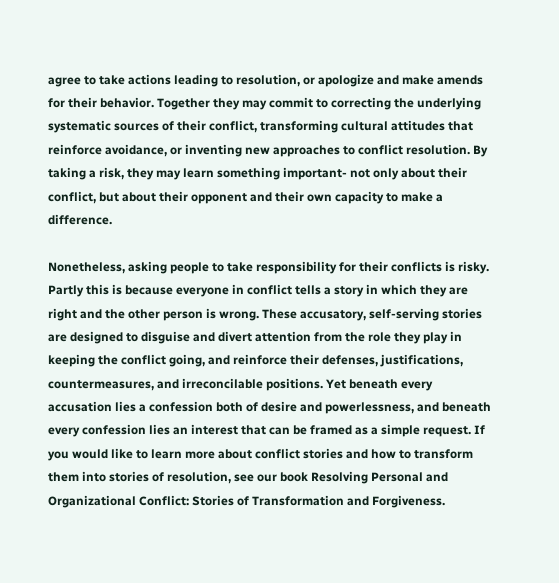agree to take actions leading to resolution, or apologize and make amends for their behavior. Together they may commit to correcting the underlying systematic sources of their conflict, transforming cultural attitudes that reinforce avoidance, or inventing new approaches to conflict resolution. By taking a risk, they may learn something important- not only about their conflict, but about their opponent and their own capacity to make a difference.

Nonetheless, asking people to take responsibility for their conflicts is risky. Partly this is because everyone in conflict tells a story in which they are right and the other person is wrong. These accusatory, self-serving stories are designed to disguise and divert attention from the role they play in keeping the conflict going, and reinforce their defenses, justifications, countermeasures, and irreconcilable positions. Yet beneath every accusation lies a confession both of desire and powerlessness, and beneath every confession lies an interest that can be framed as a simple request. If you would like to learn more about conflict stories and how to transform them into stories of resolution, see our book Resolving Personal and Organizational Conflict: Stories of Transformation and Forgiveness.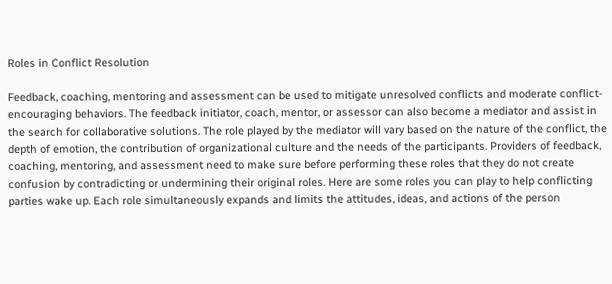Roles in Conflict Resolution

Feedback, coaching, mentoring and assessment can be used to mitigate unresolved conflicts and moderate conflict-encouraging behaviors. The feedback initiator, coach, mentor, or assessor can also become a mediator and assist in the search for collaborative solutions. The role played by the mediator will vary based on the nature of the conflict, the depth of emotion, the contribution of organizational culture and the needs of the participants. Providers of feedback, coaching, mentoring, and assessment need to make sure before performing these roles that they do not create confusion by contradicting or undermining their original roles. Here are some roles you can play to help conflicting parties wake up. Each role simultaneously expands and limits the attitudes, ideas, and actions of the person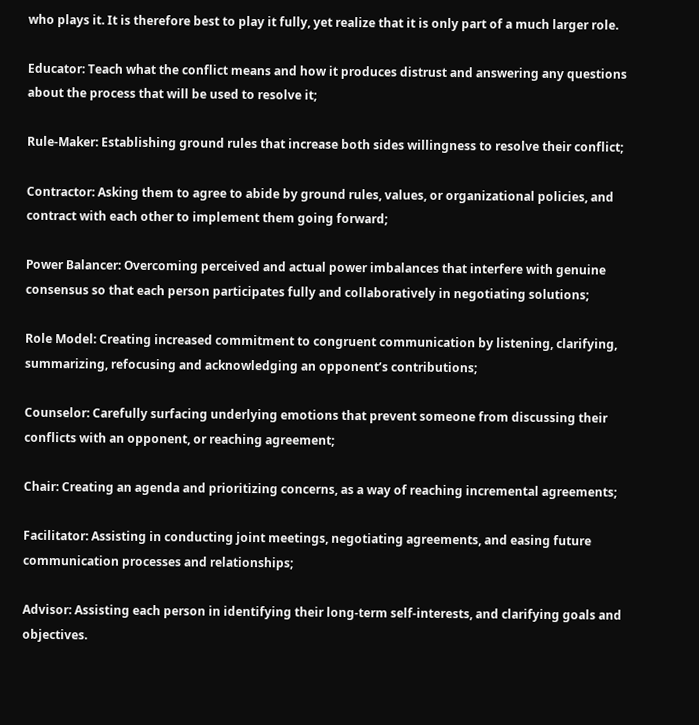who plays it. It is therefore best to play it fully, yet realize that it is only part of a much larger role.

Educator: Teach what the conflict means and how it produces distrust and answering any questions about the process that will be used to resolve it;

Rule-Maker: Establishing ground rules that increase both sides willingness to resolve their conflict;

Contractor: Asking them to agree to abide by ground rules, values, or organizational policies, and contract with each other to implement them going forward;

Power Balancer: Overcoming perceived and actual power imbalances that interfere with genuine consensus so that each person participates fully and collaboratively in negotiating solutions;

Role Model: Creating increased commitment to congruent communication by listening, clarifying, summarizing, refocusing and acknowledging an opponent’s contributions;

Counselor: Carefully surfacing underlying emotions that prevent someone from discussing their conflicts with an opponent, or reaching agreement;

Chair: Creating an agenda and prioritizing concerns, as a way of reaching incremental agreements;

Facilitator: Assisting in conducting joint meetings, negotiating agreements, and easing future communication processes and relationships;

Advisor: Assisting each person in identifying their long-term self-interests, and clarifying goals and objectives.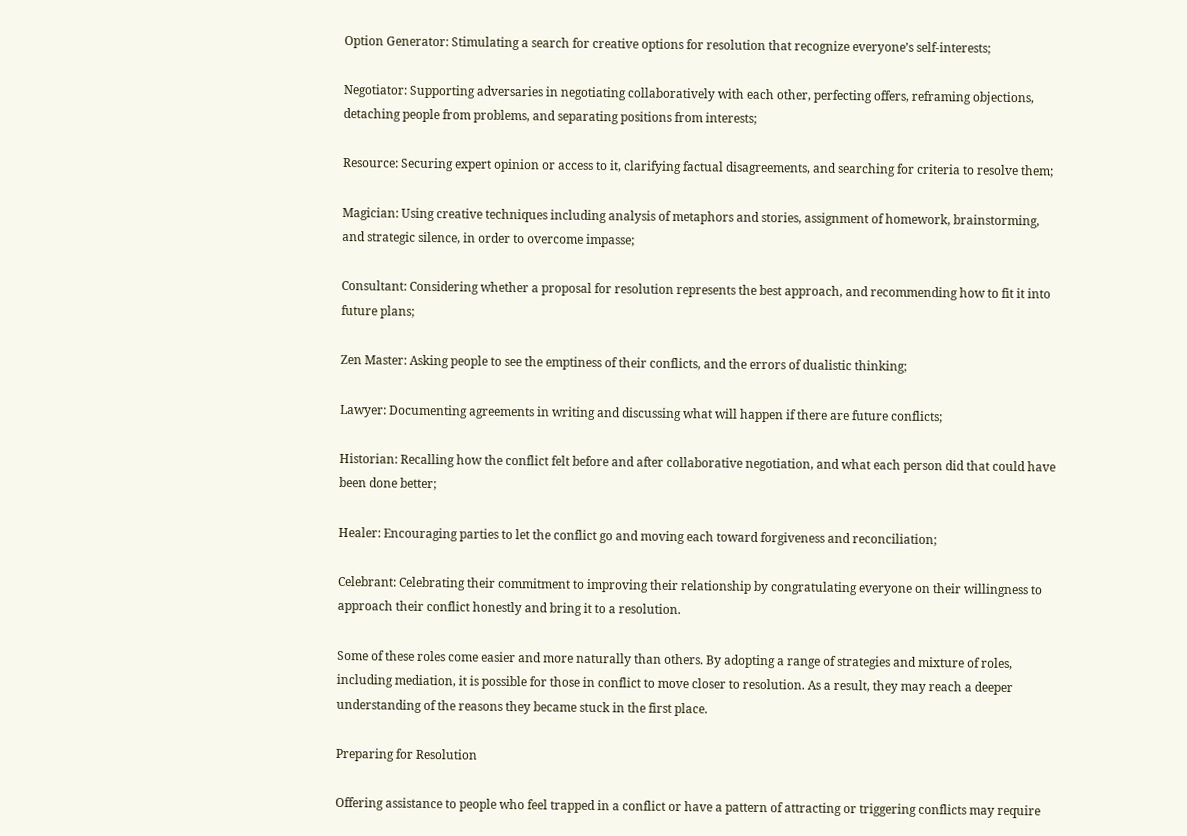Option Generator: Stimulating a search for creative options for resolution that recognize everyone’s self-interests;

Negotiator: Supporting adversaries in negotiating collaboratively with each other, perfecting offers, reframing objections, detaching people from problems, and separating positions from interests;

Resource: Securing expert opinion or access to it, clarifying factual disagreements, and searching for criteria to resolve them;

Magician: Using creative techniques including analysis of metaphors and stories, assignment of homework, brainstorming, and strategic silence, in order to overcome impasse;

Consultant: Considering whether a proposal for resolution represents the best approach, and recommending how to fit it into future plans;

Zen Master: Asking people to see the emptiness of their conflicts, and the errors of dualistic thinking;

Lawyer: Documenting agreements in writing and discussing what will happen if there are future conflicts;

Historian: Recalling how the conflict felt before and after collaborative negotiation, and what each person did that could have been done better;

Healer: Encouraging parties to let the conflict go and moving each toward forgiveness and reconciliation;

Celebrant: Celebrating their commitment to improving their relationship by congratulating everyone on their willingness to approach their conflict honestly and bring it to a resolution.

Some of these roles come easier and more naturally than others. By adopting a range of strategies and mixture of roles, including mediation, it is possible for those in conflict to move closer to resolution. As a result, they may reach a deeper understanding of the reasons they became stuck in the first place.

Preparing for Resolution

Offering assistance to people who feel trapped in a conflict or have a pattern of attracting or triggering conflicts may require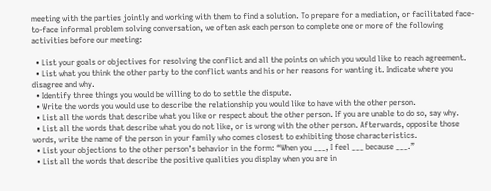meeting with the parties jointly and working with them to find a solution. To prepare for a mediation, or facilitated face-to-face informal problem solving conversation, we often ask each person to complete one or more of the following activities before our meeting:

  • List your goals or objectives for resolving the conflict and all the points on which you would like to reach agreement.
  • List what you think the other party to the conflict wants and his or her reasons for wanting it. Indicate where you disagree and why.
  • Identify three things you would be willing to do to settle the dispute.
  • Write the words you would use to describe the relationship you would like to have with the other person.
  • List all the words that describe what you like or respect about the other person. If you are unable to do so, say why.
  • List all the words that describe what you do not like, or is wrong with the other person. Afterwards, opposite those words, write the name of the person in your family who comes closest to exhibiting those characteristics.
  • List your objections to the other person’s behavior in the form: “When you ___, I feel ___ because ___.”
  • List all the words that describe the positive qualities you display when you are in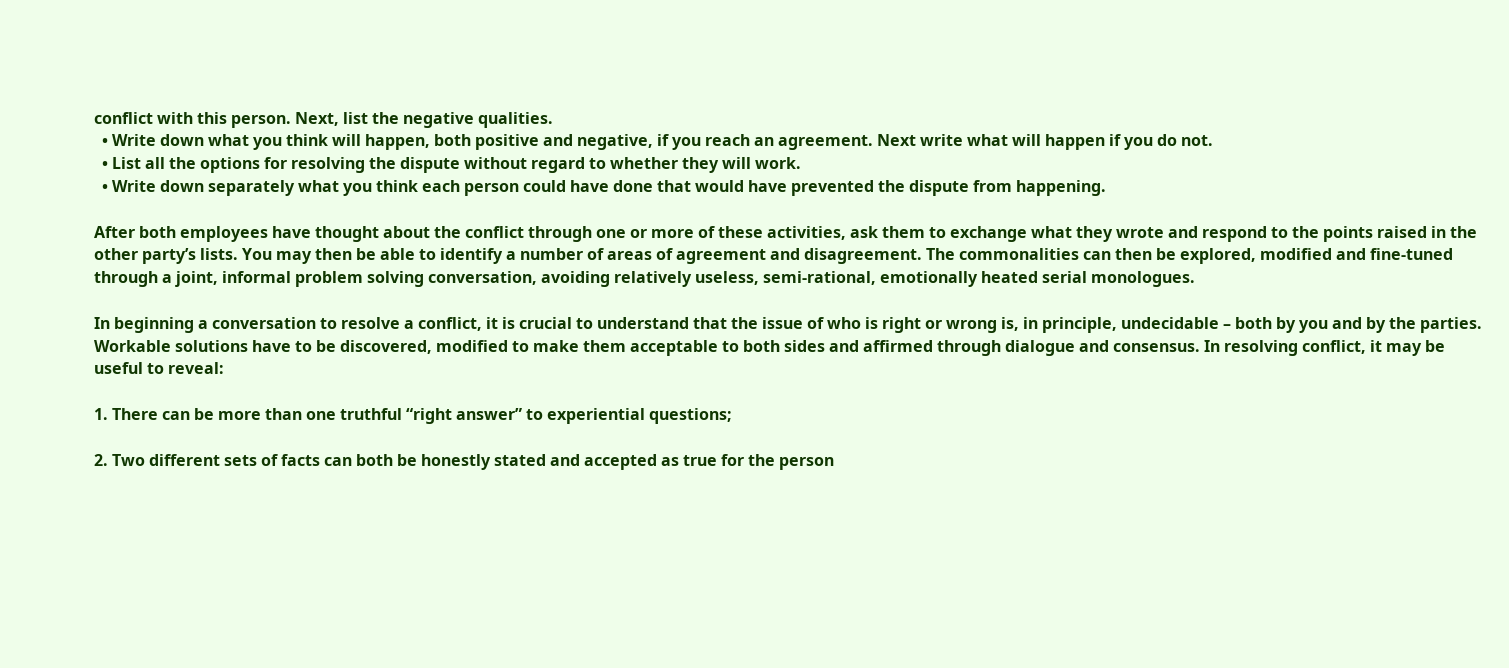conflict with this person. Next, list the negative qualities.
  • Write down what you think will happen, both positive and negative, if you reach an agreement. Next write what will happen if you do not.
  • List all the options for resolving the dispute without regard to whether they will work.
  • Write down separately what you think each person could have done that would have prevented the dispute from happening.

After both employees have thought about the conflict through one or more of these activities, ask them to exchange what they wrote and respond to the points raised in the other party’s lists. You may then be able to identify a number of areas of agreement and disagreement. The commonalities can then be explored, modified and fine-tuned through a joint, informal problem solving conversation, avoiding relatively useless, semi-rational, emotionally heated serial monologues.

In beginning a conversation to resolve a conflict, it is crucial to understand that the issue of who is right or wrong is, in principle, undecidable – both by you and by the parties. Workable solutions have to be discovered, modified to make them acceptable to both sides and affirmed through dialogue and consensus. In resolving conflict, it may be useful to reveal:

1. There can be more than one truthful “right answer” to experiential questions;

2. Two different sets of facts can both be honestly stated and accepted as true for the person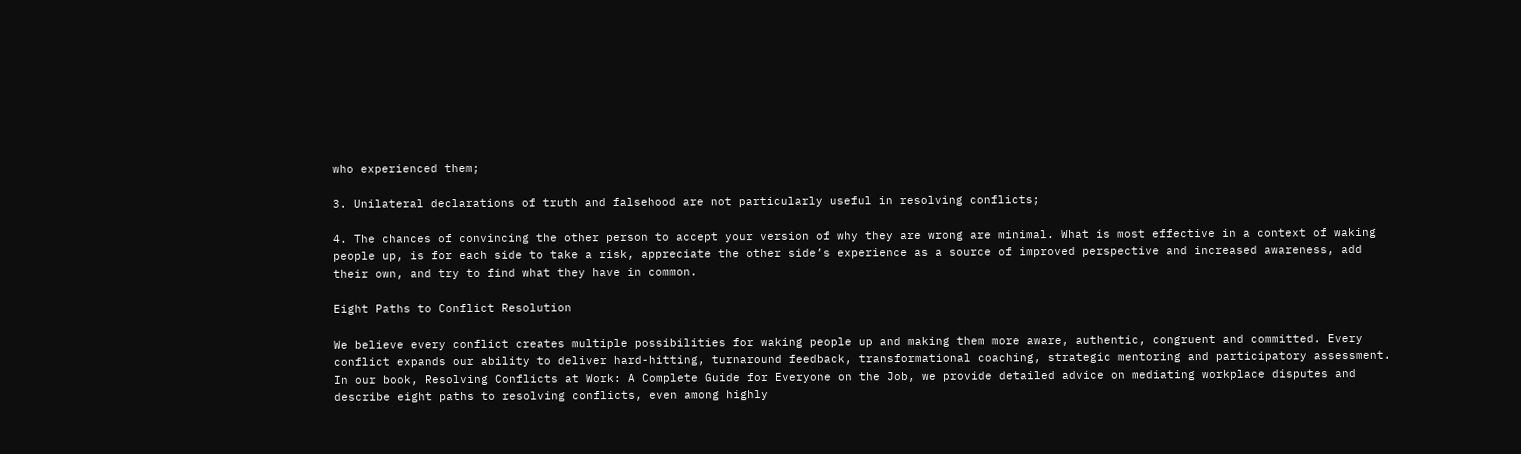who experienced them;

3. Unilateral declarations of truth and falsehood are not particularly useful in resolving conflicts;

4. The chances of convincing the other person to accept your version of why they are wrong are minimal. What is most effective in a context of waking people up, is for each side to take a risk, appreciate the other side’s experience as a source of improved perspective and increased awareness, add their own, and try to find what they have in common.

Eight Paths to Conflict Resolution

We believe every conflict creates multiple possibilities for waking people up and making them more aware, authentic, congruent and committed. Every conflict expands our ability to deliver hard-hitting, turnaround feedback, transformational coaching, strategic mentoring and participatory assessment. In our book, Resolving Conflicts at Work: A Complete Guide for Everyone on the Job, we provide detailed advice on mediating workplace disputes and describe eight paths to resolving conflicts, even among highly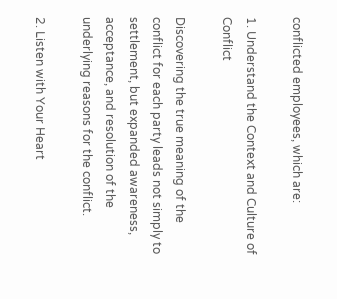conflicted employees, which are:

1. Understand the Context and Culture of Conflict

Discovering the true meaning of the conflict for each party leads not simply to settlement, but expanded awareness, acceptance, and resolution of the underlying reasons for the conflict.

2. Listen with Your Heart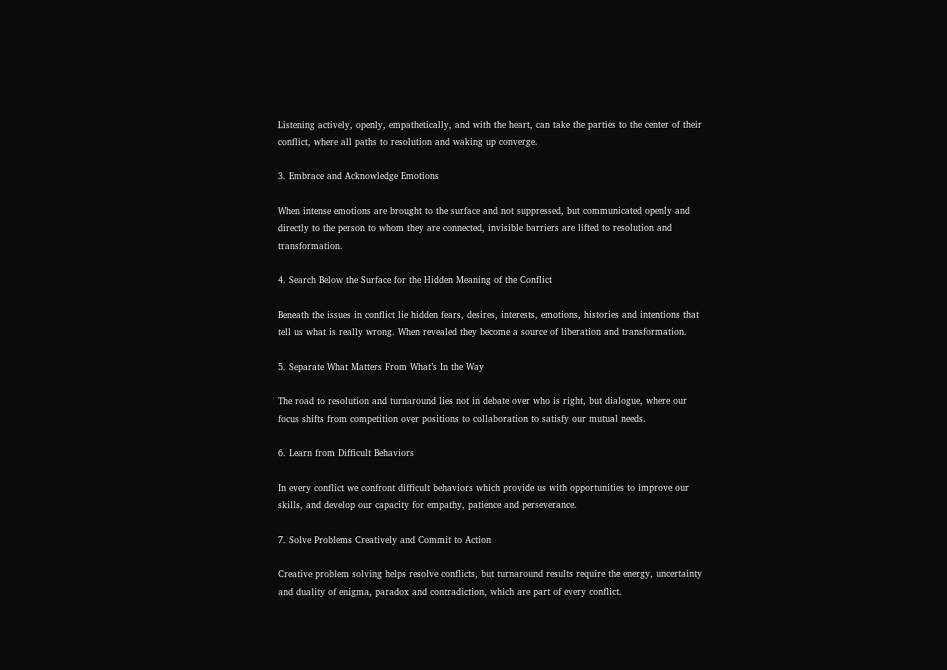Listening actively, openly, empathetically, and with the heart, can take the parties to the center of their conflict, where all paths to resolution and waking up converge.

3. Embrace and Acknowledge Emotions

When intense emotions are brought to the surface and not suppressed, but communicated openly and directly to the person to whom they are connected, invisible barriers are lifted to resolution and transformation.

4. Search Below the Surface for the Hidden Meaning of the Conflict

Beneath the issues in conflict lie hidden fears, desires, interests, emotions, histories and intentions that tell us what is really wrong. When revealed they become a source of liberation and transformation.

5. Separate What Matters From What’s In the Way

The road to resolution and turnaround lies not in debate over who is right, but dialogue, where our focus shifts from competition over positions to collaboration to satisfy our mutual needs.

6. Learn from Difficult Behaviors

In every conflict we confront difficult behaviors which provide us with opportunities to improve our skills, and develop our capacity for empathy, patience and perseverance.

7. Solve Problems Creatively and Commit to Action

Creative problem solving helps resolve conflicts, but turnaround results require the energy, uncertainty and duality of enigma, paradox and contradiction, which are part of every conflict.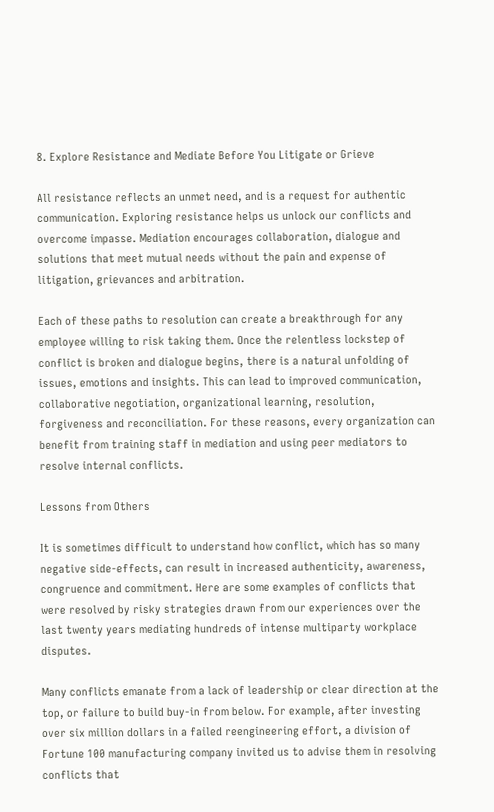8. Explore Resistance and Mediate Before You Litigate or Grieve

All resistance reflects an unmet need, and is a request for authentic communication. Exploring resistance helps us unlock our conflicts and overcome impasse. Mediation encourages collaboration, dialogue and solutions that meet mutual needs without the pain and expense of litigation, grievances and arbitration.

Each of these paths to resolution can create a breakthrough for any employee willing to risk taking them. Once the relentless lockstep of conflict is broken and dialogue begins, there is a natural unfolding of issues, emotions and insights. This can lead to improved communication, collaborative negotiation, organizational learning, resolution, forgiveness and reconciliation. For these reasons, every organization can benefit from training staff in mediation and using peer mediators to resolve internal conflicts.

Lessons from Others

It is sometimes difficult to understand how conflict, which has so many negative side-effects, can result in increased authenticity, awareness, congruence and commitment. Here are some examples of conflicts that were resolved by risky strategies drawn from our experiences over the last twenty years mediating hundreds of intense multiparty workplace disputes.

Many conflicts emanate from a lack of leadership or clear direction at the top, or failure to build buy-in from below. For example, after investing over six million dollars in a failed reengineering effort, a division of Fortune 100 manufacturing company invited us to advise them in resolving conflicts that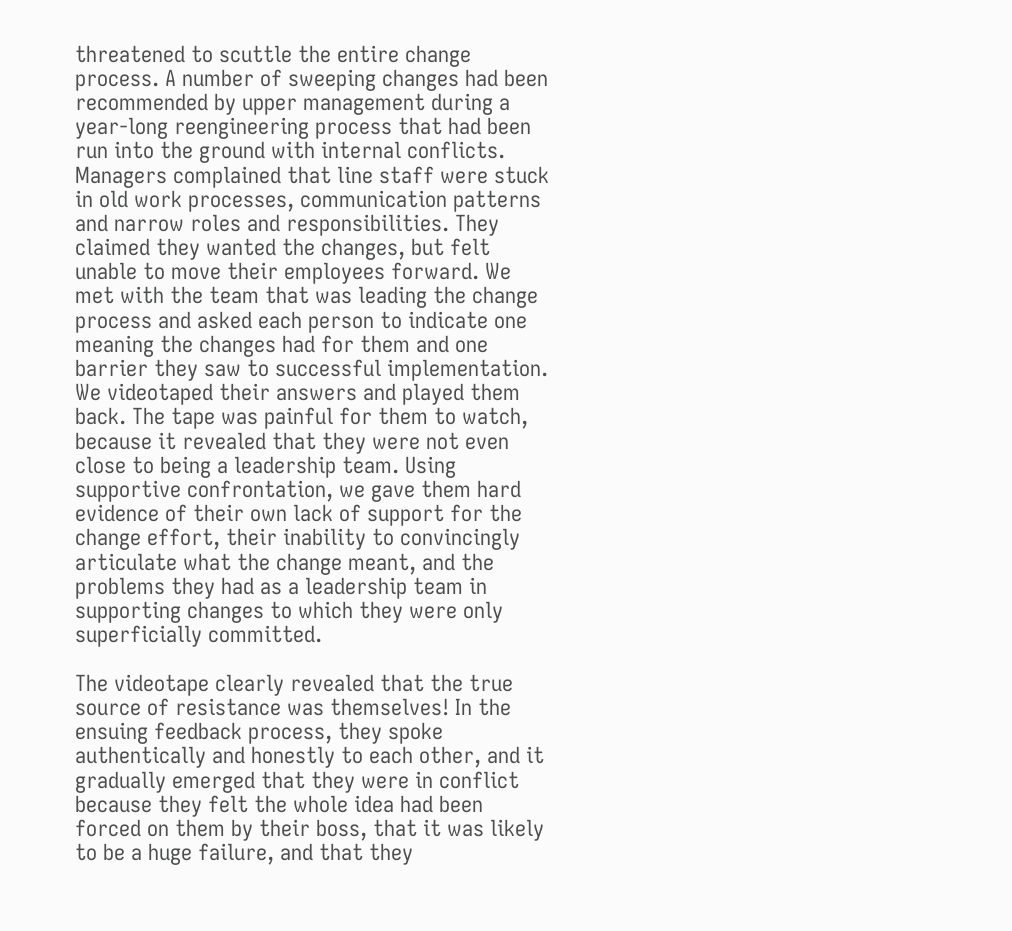threatened to scuttle the entire change process. A number of sweeping changes had been recommended by upper management during a year-long reengineering process that had been run into the ground with internal conflicts. Managers complained that line staff were stuck in old work processes, communication patterns and narrow roles and responsibilities. They claimed they wanted the changes, but felt unable to move their employees forward. We met with the team that was leading the change process and asked each person to indicate one meaning the changes had for them and one barrier they saw to successful implementation. We videotaped their answers and played them back. The tape was painful for them to watch, because it revealed that they were not even close to being a leadership team. Using supportive confrontation, we gave them hard evidence of their own lack of support for the change effort, their inability to convincingly articulate what the change meant, and the problems they had as a leadership team in supporting changes to which they were only superficially committed.

The videotape clearly revealed that the true source of resistance was themselves! In the ensuing feedback process, they spoke authentically and honestly to each other, and it gradually emerged that they were in conflict because they felt the whole idea had been forced on them by their boss, that it was likely to be a huge failure, and that they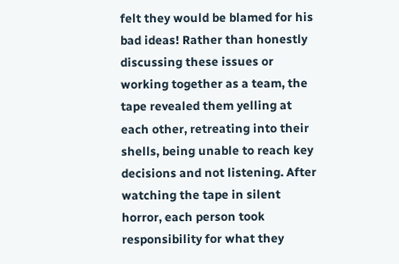felt they would be blamed for his bad ideas! Rather than honestly discussing these issues or working together as a team, the tape revealed them yelling at each other, retreating into their shells, being unable to reach key decisions and not listening. After watching the tape in silent horror, each person took responsibility for what they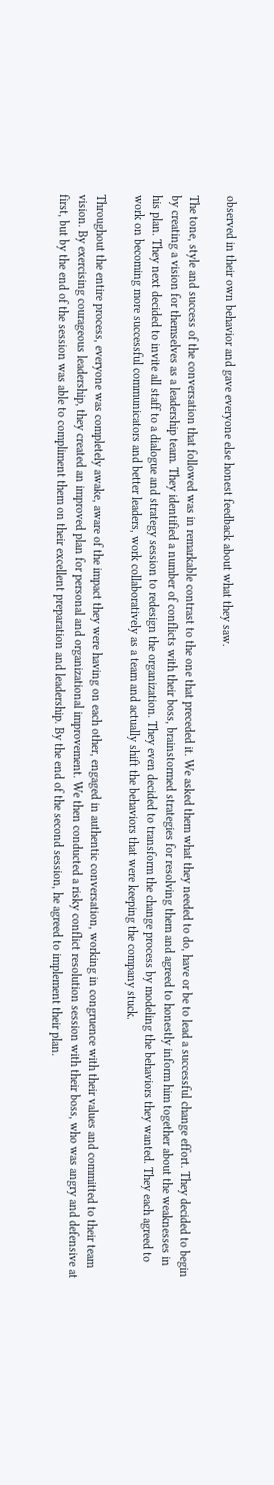observed in their own behavior and gave everyone else honest feedback about what they saw.

The tone, style and success of the conversation that followed was in remarkable contrast to the one that preceded it. We asked them what they needed to do, have or be to lead a successful change effort. They decided to begin by creating a vision for themselves as a leadership team. They identified a number of conflicts with their boss, brainstormed strategies for resolving them and agreed to honestly inform him together about the weaknesses in his plan. They next decided to invite all staff to a dialogue and strategy session to redesign the organization. They even decided to transform the change process by modeling the behaviors they wanted. They each agreed to work on becoming more successful communicators and better leaders, work collaboratively as a team and actually shift the behaviors that were keeping the company stuck.

Throughout the entire process, everyone was completely awake, aware of the impact they were having on each other, engaged in authentic conversation, working in congruence with their values and committed to their team vision. By exercising courageous leadership, they created an improved plan for personal and organizational improvement. We then conducted a risky conflict resolution session with their boss, who was angry and defensive at first, but by the end of the session was able to compliment them on their excellent preparation and leadership. By the end of the second session, he agreed to implement their plan.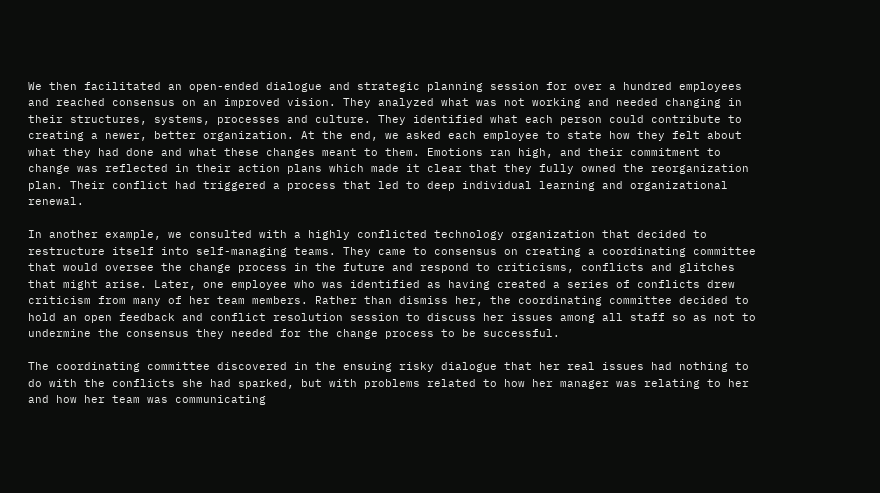We then facilitated an open-ended dialogue and strategic planning session for over a hundred employees and reached consensus on an improved vision. They analyzed what was not working and needed changing in their structures, systems, processes and culture. They identified what each person could contribute to creating a newer, better organization. At the end, we asked each employee to state how they felt about what they had done and what these changes meant to them. Emotions ran high, and their commitment to change was reflected in their action plans which made it clear that they fully owned the reorganization plan. Their conflict had triggered a process that led to deep individual learning and organizational renewal.

In another example, we consulted with a highly conflicted technology organization that decided to restructure itself into self-managing teams. They came to consensus on creating a coordinating committee that would oversee the change process in the future and respond to criticisms, conflicts and glitches that might arise. Later, one employee who was identified as having created a series of conflicts drew criticism from many of her team members. Rather than dismiss her, the coordinating committee decided to hold an open feedback and conflict resolution session to discuss her issues among all staff so as not to undermine the consensus they needed for the change process to be successful.

The coordinating committee discovered in the ensuing risky dialogue that her real issues had nothing to do with the conflicts she had sparked, but with problems related to how her manager was relating to her and how her team was communicating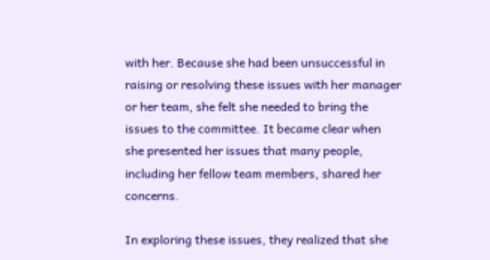with her. Because she had been unsuccessful in raising or resolving these issues with her manager or her team, she felt she needed to bring the issues to the committee. It became clear when she presented her issues that many people, including her fellow team members, shared her concerns.

In exploring these issues, they realized that she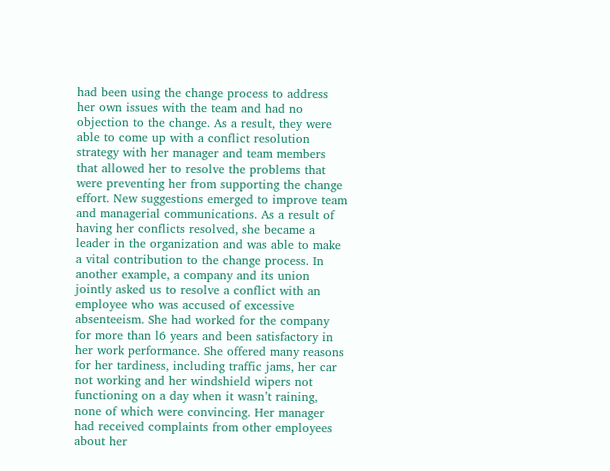had been using the change process to address her own issues with the team and had no objection to the change. As a result, they were able to come up with a conflict resolution strategy with her manager and team members that allowed her to resolve the problems that were preventing her from supporting the change effort. New suggestions emerged to improve team and managerial communications. As a result of having her conflicts resolved, she became a leader in the organization and was able to make a vital contribution to the change process. In another example, a company and its union jointly asked us to resolve a conflict with an employee who was accused of excessive absenteeism. She had worked for the company for more than l6 years and been satisfactory in her work performance. She offered many reasons for her tardiness, including traffic jams, her car not working and her windshield wipers not functioning on a day when it wasn’t raining, none of which were convincing. Her manager had received complaints from other employees about her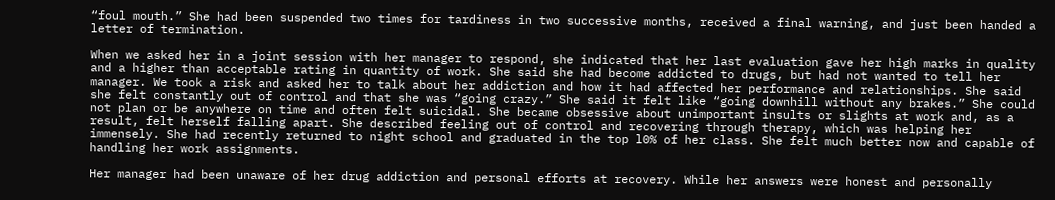“foul mouth.” She had been suspended two times for tardiness in two successive months, received a final warning, and just been handed a letter of termination.

When we asked her in a joint session with her manager to respond, she indicated that her last evaluation gave her high marks in quality and a higher than acceptable rating in quantity of work. She said she had become addicted to drugs, but had not wanted to tell her manager. We took a risk and asked her to talk about her addiction and how it had affected her performance and relationships. She said she felt constantly out of control and that she was “going crazy.” She said it felt like “going downhill without any brakes.” She could not plan or be anywhere on time and often felt suicidal. She became obsessive about unimportant insults or slights at work and, as a result, felt herself falling apart. She described feeling out of control and recovering through therapy, which was helping her immensely. She had recently returned to night school and graduated in the top l0% of her class. She felt much better now and capable of handling her work assignments.

Her manager had been unaware of her drug addiction and personal efforts at recovery. While her answers were honest and personally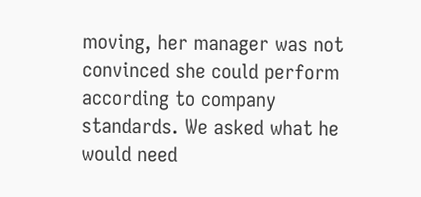moving, her manager was not convinced she could perform according to company standards. We asked what he would need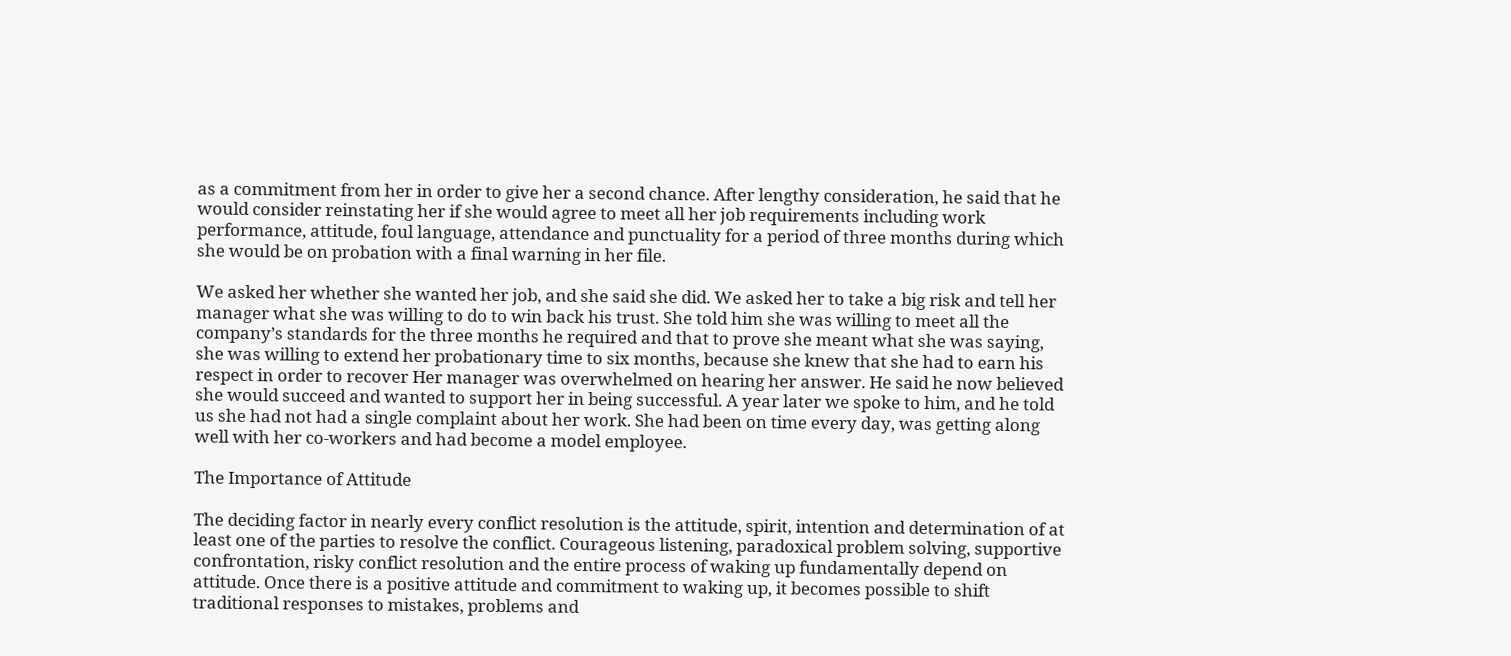as a commitment from her in order to give her a second chance. After lengthy consideration, he said that he would consider reinstating her if she would agree to meet all her job requirements including work performance, attitude, foul language, attendance and punctuality for a period of three months during which she would be on probation with a final warning in her file.

We asked her whether she wanted her job, and she said she did. We asked her to take a big risk and tell her manager what she was willing to do to win back his trust. She told him she was willing to meet all the company’s standards for the three months he required and that to prove she meant what she was saying, she was willing to extend her probationary time to six months, because she knew that she had to earn his respect in order to recover Her manager was overwhelmed on hearing her answer. He said he now believed she would succeed and wanted to support her in being successful. A year later we spoke to him, and he told us she had not had a single complaint about her work. She had been on time every day, was getting along well with her co-workers and had become a model employee.

The Importance of Attitude

The deciding factor in nearly every conflict resolution is the attitude, spirit, intention and determination of at least one of the parties to resolve the conflict. Courageous listening, paradoxical problem solving, supportive confrontation, risky conflict resolution and the entire process of waking up fundamentally depend on attitude. Once there is a positive attitude and commitment to waking up, it becomes possible to shift traditional responses to mistakes, problems and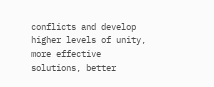conflicts and develop higher levels of unity, more effective solutions, better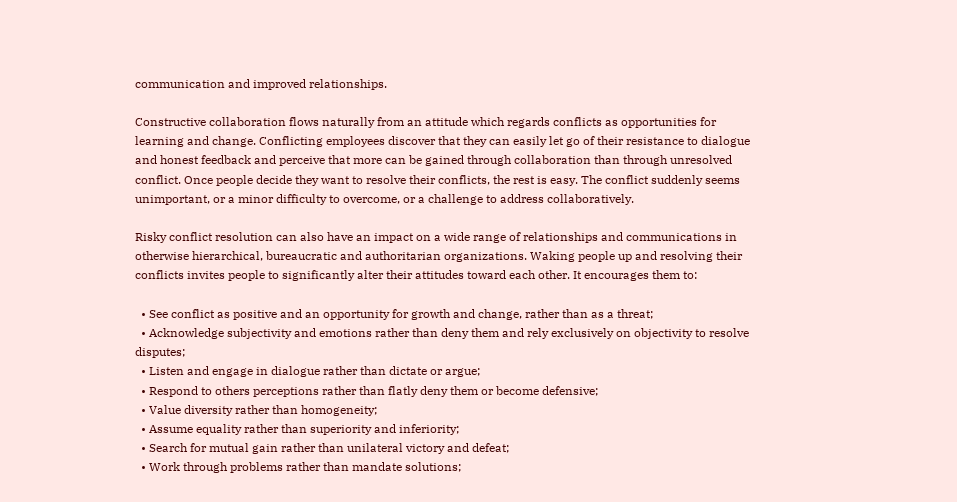communication and improved relationships.

Constructive collaboration flows naturally from an attitude which regards conflicts as opportunities for learning and change. Conflicting employees discover that they can easily let go of their resistance to dialogue and honest feedback and perceive that more can be gained through collaboration than through unresolved conflict. Once people decide they want to resolve their conflicts, the rest is easy. The conflict suddenly seems unimportant, or a minor difficulty to overcome, or a challenge to address collaboratively.

Risky conflict resolution can also have an impact on a wide range of relationships and communications in otherwise hierarchical, bureaucratic and authoritarian organizations. Waking people up and resolving their conflicts invites people to significantly alter their attitudes toward each other. It encourages them to:

  • See conflict as positive and an opportunity for growth and change, rather than as a threat;
  • Acknowledge subjectivity and emotions rather than deny them and rely exclusively on objectivity to resolve disputes;
  • Listen and engage in dialogue rather than dictate or argue;
  • Respond to others perceptions rather than flatly deny them or become defensive;
  • Value diversity rather than homogeneity;
  • Assume equality rather than superiority and inferiority;
  • Search for mutual gain rather than unilateral victory and defeat;
  • Work through problems rather than mandate solutions;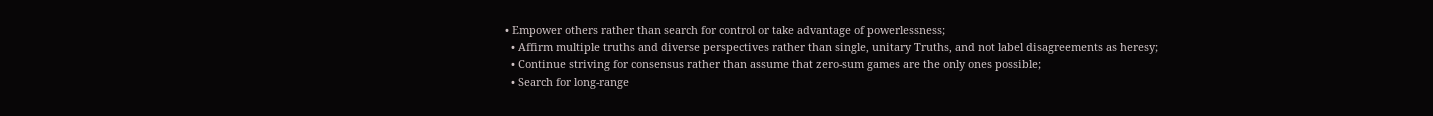• Empower others rather than search for control or take advantage of powerlessness;
  • Affirm multiple truths and diverse perspectives rather than single, unitary Truths, and not label disagreements as heresy;
  • Continue striving for consensus rather than assume that zero-sum games are the only ones possible;
  • Search for long-range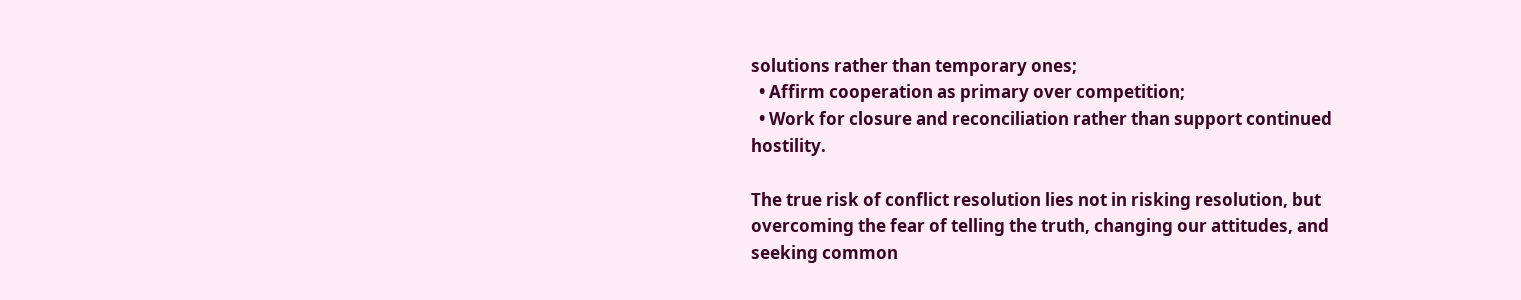solutions rather than temporary ones;
  • Affirm cooperation as primary over competition;
  • Work for closure and reconciliation rather than support continued hostility.

The true risk of conflict resolution lies not in risking resolution, but overcoming the fear of telling the truth, changing our attitudes, and seeking common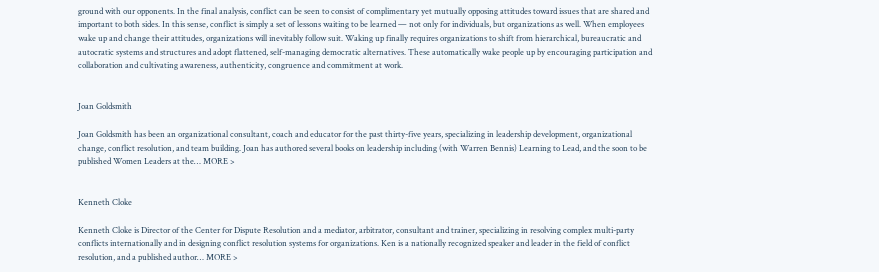ground with our opponents. In the final analysis, conflict can be seen to consist of complimentary yet mutually opposing attitudes toward issues that are shared and important to both sides. In this sense, conflict is simply a set of lessons waiting to be learned — not only for individuals, but organizations as well. When employees wake up and change their attitudes, organizations will inevitably follow suit. Waking up finally requires organizations to shift from hierarchical, bureaucratic and autocratic systems and structures and adopt flattened, self-managing democratic alternatives. These automatically wake people up by encouraging participation and collaboration and cultivating awareness, authenticity, congruence and commitment at work.


Joan Goldsmith

Joan Goldsmith has been an organizational consultant, coach and educator for the past thirty-five years, specializing in leadership development, organizational change, conflict resolution, and team building. Joan has authored several books on leadership including (with Warren Bennis) Learning to Lead, and the soon to be published Women Leaders at the… MORE >


Kenneth Cloke

Kenneth Cloke is Director of the Center for Dispute Resolution and a mediator, arbitrator, consultant and trainer, specializing in resolving complex multi-party conflicts internationally and in designing conflict resolution systems for organizations. Ken is a nationally recognized speaker and leader in the field of conflict resolution, and a published author… MORE >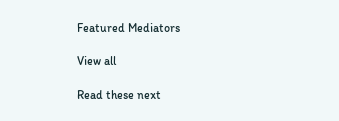Featured Mediators

View all

Read these next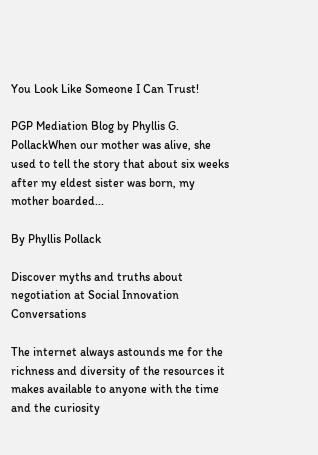You Look Like Someone I Can Trust!

PGP Mediation Blog by Phyllis G. PollackWhen our mother was alive, she used to tell the story that about six weeks after my eldest sister was born, my mother boarded...

By Phyllis Pollack

Discover myths and truths about negotiation at Social Innovation Conversations

The internet always astounds me for the richness and diversity of the resources it makes available to anyone with the time and the curiosity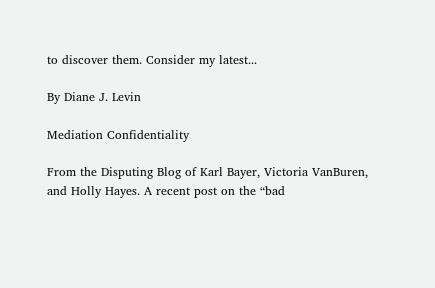to discover them. Consider my latest...

By Diane J. Levin

Mediation Confidentiality

From the Disputing Blog of Karl Bayer, Victoria VanBuren, and Holly Hayes. A recent post on the “bad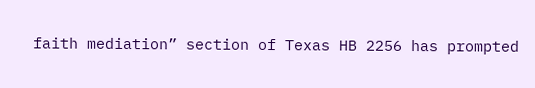faith mediation” section of Texas HB 2256 has prompted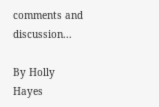comments and discussion...

By Holly Hayes